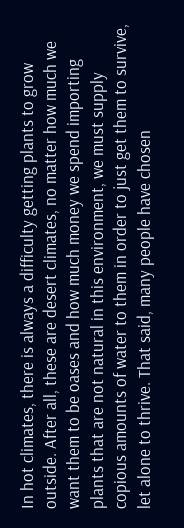In hot climates, there is always a difficulty getting plants to grow outside. After all, these are desert climates, no matter how much we want them to be oases and how much money we spend importing plants that are not natural in this environment, we must supply copious amounts of water to them in order to just get them to survive, let alone to thrive. That said, many people have chosen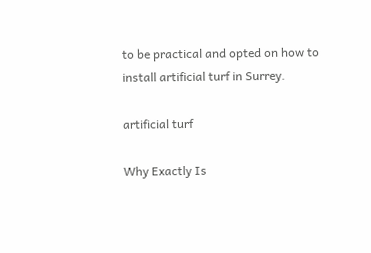to be practical and opted on how to install artificial turf in Surrey.

artificial turf

Why Exactly Is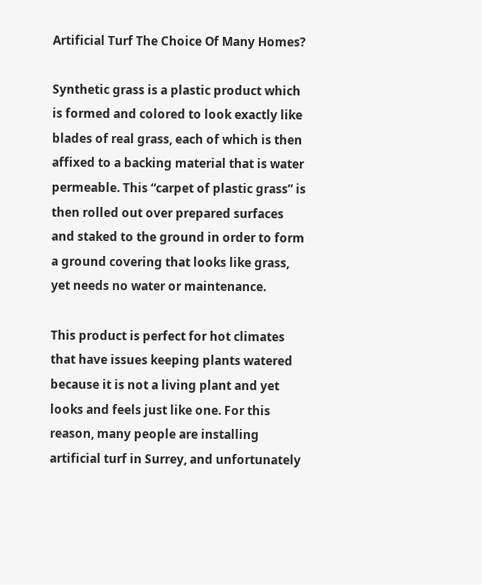Artificial Turf The Choice Of Many Homes?

Synthetic grass is a plastic product which is formed and colored to look exactly like blades of real grass, each of which is then affixed to a backing material that is water permeable. This “carpet of plastic grass” is then rolled out over prepared surfaces and staked to the ground in order to form a ground covering that looks like grass, yet needs no water or maintenance.

This product is perfect for hot climates that have issues keeping plants watered because it is not a living plant and yet looks and feels just like one. For this reason, many people are installing artificial turf in Surrey, and unfortunately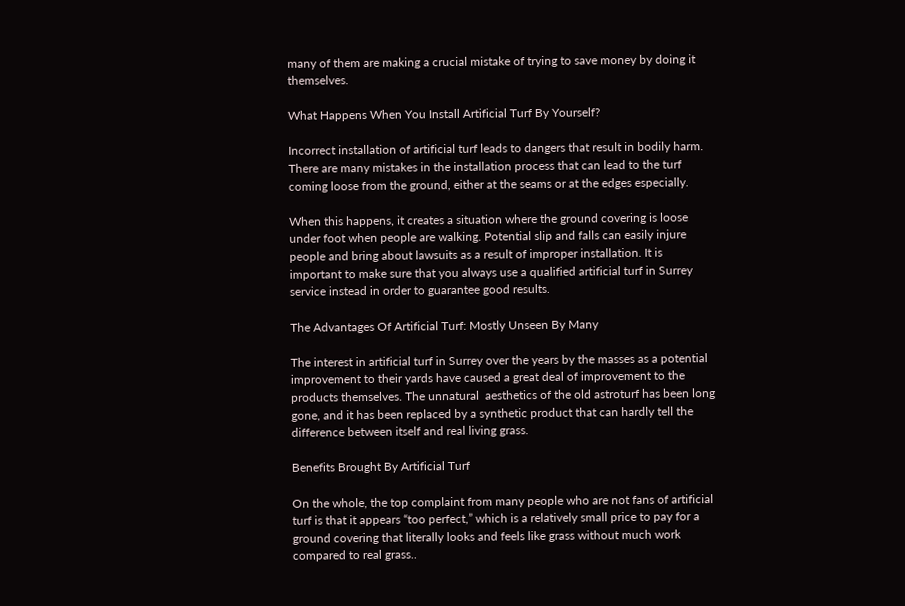many of them are making a crucial mistake of trying to save money by doing it themselves.

What Happens When You Install Artificial Turf By Yourself?

Incorrect installation of artificial turf leads to dangers that result in bodily harm. There are many mistakes in the installation process that can lead to the turf coming loose from the ground, either at the seams or at the edges especially.

When this happens, it creates a situation where the ground covering is loose under foot when people are walking. Potential slip and falls can easily injure people and bring about lawsuits as a result of improper installation. It is important to make sure that you always use a qualified artificial turf in Surrey service instead in order to guarantee good results.

The Advantages Of Artificial Turf: Mostly Unseen By Many

The interest in artificial turf in Surrey over the years by the masses as a potential improvement to their yards have caused a great deal of improvement to the products themselves. The unnatural  aesthetics of the old astroturf has been long gone, and it has been replaced by a synthetic product that can hardly tell the difference between itself and real living grass.

Benefits Brought By Artificial Turf

On the whole, the top complaint from many people who are not fans of artificial turf is that it appears “too perfect,” which is a relatively small price to pay for a ground covering that literally looks and feels like grass without much work compared to real grass..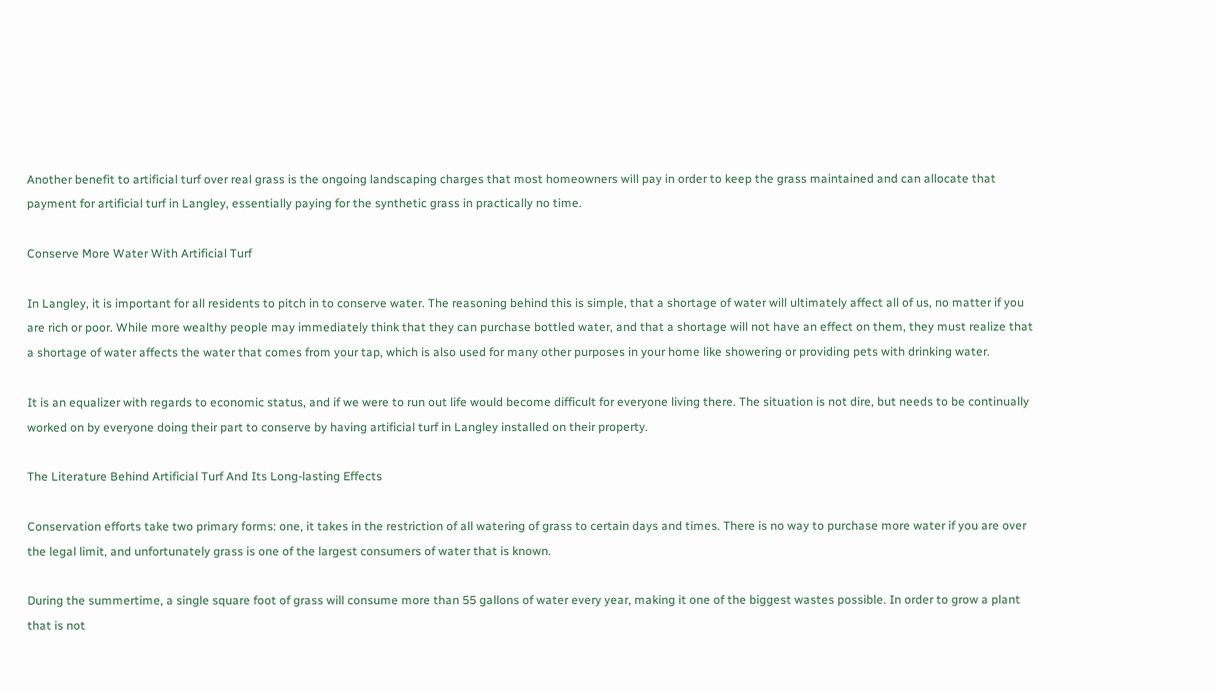Another benefit to artificial turf over real grass is the ongoing landscaping charges that most homeowners will pay in order to keep the grass maintained and can allocate that payment for artificial turf in Langley, essentially paying for the synthetic grass in practically no time.

Conserve More Water With Artificial Turf

In Langley, it is important for all residents to pitch in to conserve water. The reasoning behind this is simple, that a shortage of water will ultimately affect all of us, no matter if you are rich or poor. While more wealthy people may immediately think that they can purchase bottled water, and that a shortage will not have an effect on them, they must realize that a shortage of water affects the water that comes from your tap, which is also used for many other purposes in your home like showering or providing pets with drinking water.

It is an equalizer with regards to economic status, and if we were to run out life would become difficult for everyone living there. The situation is not dire, but needs to be continually worked on by everyone doing their part to conserve by having artificial turf in Langley installed on their property.

The Literature Behind Artificial Turf And Its Long-lasting Effects

Conservation efforts take two primary forms: one, it takes in the restriction of all watering of grass to certain days and times. There is no way to purchase more water if you are over the legal limit, and unfortunately grass is one of the largest consumers of water that is known.

During the summertime, a single square foot of grass will consume more than 55 gallons of water every year, making it one of the biggest wastes possible. In order to grow a plant that is not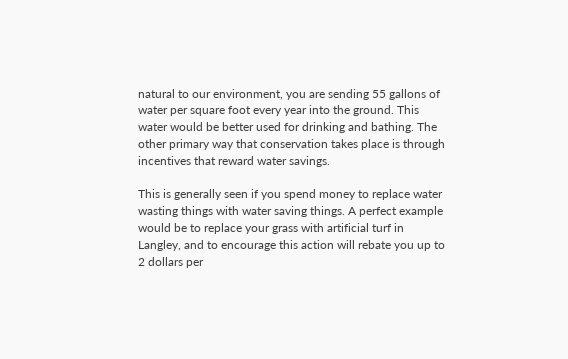natural to our environment, you are sending 55 gallons of water per square foot every year into the ground. This water would be better used for drinking and bathing. The other primary way that conservation takes place is through incentives that reward water savings.

This is generally seen if you spend money to replace water wasting things with water saving things. A perfect example would be to replace your grass with artificial turf in Langley, and to encourage this action will rebate you up to 2 dollars per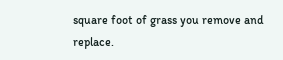square foot of grass you remove and replace.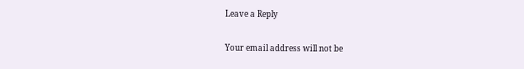Leave a Reply

Your email address will not be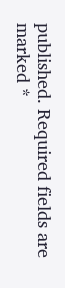published. Required fields are marked *